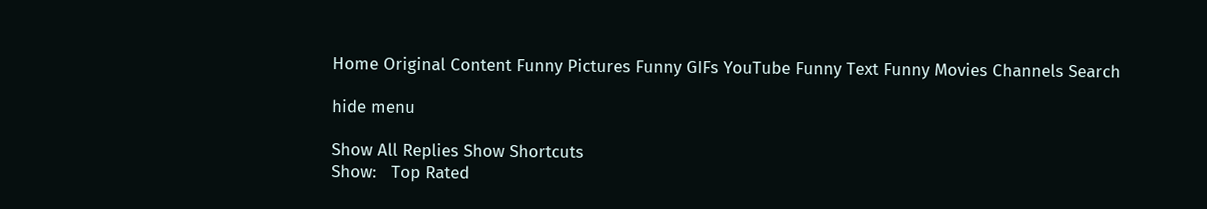Home Original Content Funny Pictures Funny GIFs YouTube Funny Text Funny Movies Channels Search

hide menu

Show All Replies Show Shortcuts
Show:   Top Rated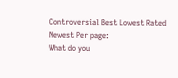Controversial Best Lowest Rated Newest Per page:
What do you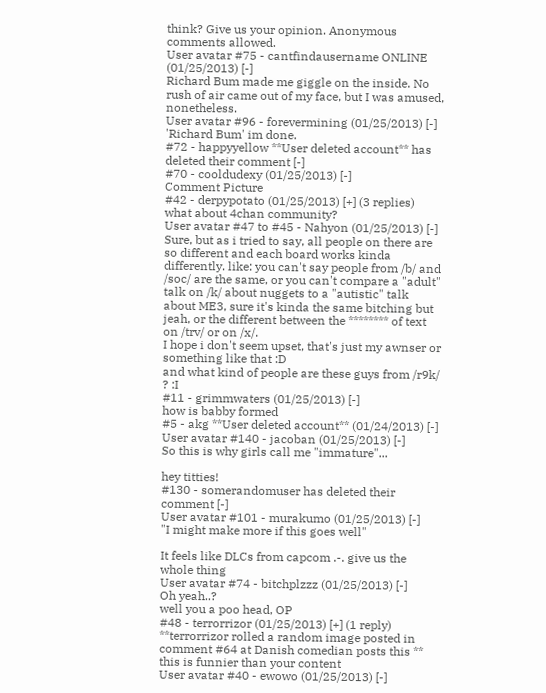think? Give us your opinion. Anonymous comments allowed.
User avatar #75 - cantfindausername ONLINE (01/25/2013) [-]
Richard Bum made me giggle on the inside. No rush of air came out of my face, but I was amused, nonetheless.
User avatar #96 - forevermining (01/25/2013) [-]
'Richard Bum' im done.
#72 - happyyellow **User deleted account** has deleted their comment [-]
#70 - cooldudexy (01/25/2013) [-]
Comment Picture
#42 - derpypotato (01/25/2013) [+] (3 replies)
what about 4chan community?
User avatar #47 to #45 - Nahyon (01/25/2013) [-]
Sure, but as i tried to say, all people on there are so different and each board works kinda differently. like: you can't say people from /b/ and /soc/ are the same, or you can't compare a "adult" talk on /k/ about nuggets to a "autistic" talk about ME3, sure it's kinda the same bitching but jeah, or the different between the ******** of text on /trv/ or on /x/.
I hope i don't seem upset, that's just my awnser or something like that :D
and what kind of people are these guys from /r9k/ ? :I
#11 - grimmwaters (01/25/2013) [-]
how is babby formed
#5 - akg **User deleted account** (01/24/2013) [-]
User avatar #140 - jacoban (01/25/2013) [-]
So this is why girls call me "immature"...

hey titties!
#130 - somerandomuser has deleted their comment [-]
User avatar #101 - murakumo (01/25/2013) [-]
"I might make more if this goes well"

It feels like DLCs from capcom .-. give us the whole thing
User avatar #74 - bitchplzzz (01/25/2013) [-]
Oh yeah..?
well you a poo head, OP
#48 - terrorrizor (01/25/2013) [+] (1 reply)
**terrorrizor rolled a random image posted in comment #64 at Danish comedian posts this ** this is funnier than your content
User avatar #40 - ewowo (01/25/2013) [-]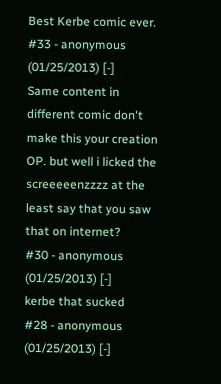Best Kerbe comic ever.
#33 - anonymous (01/25/2013) [-]
Same content in different comic don't make this your creation OP. but well i licked the screeeeenzzzz at the least say that you saw that on internet?
#30 - anonymous (01/25/2013) [-]
kerbe that sucked
#28 - anonymous (01/25/2013) [-]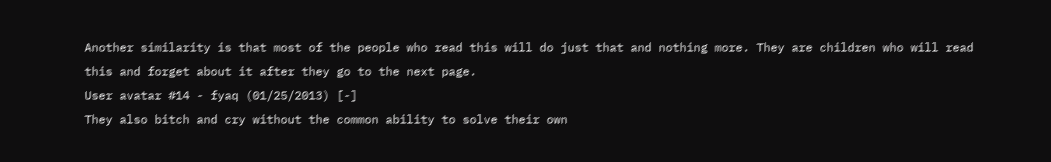Another similarity is that most of the people who read this will do just that and nothing more. They are children who will read this and forget about it after they go to the next page.
User avatar #14 - fyaq (01/25/2013) [-]
They also bitch and cry without the common ability to solve their own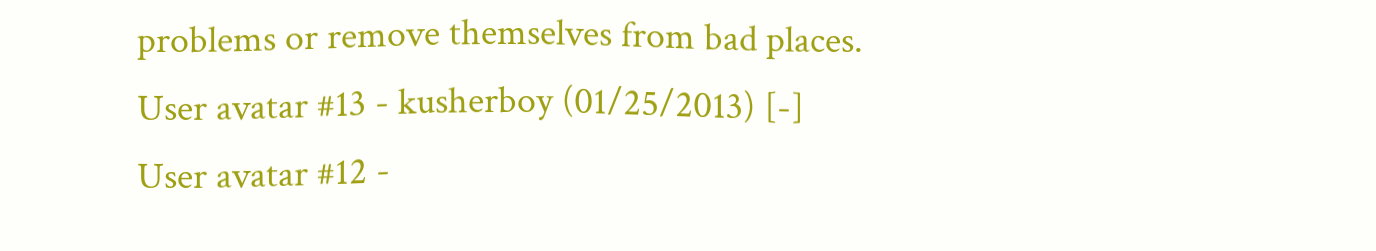problems or remove themselves from bad places.
User avatar #13 - kusherboy (01/25/2013) [-]
User avatar #12 -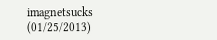imagnetsucks (01/25/2013)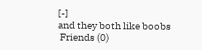[-]
and they both like boobs
 Friends (0)